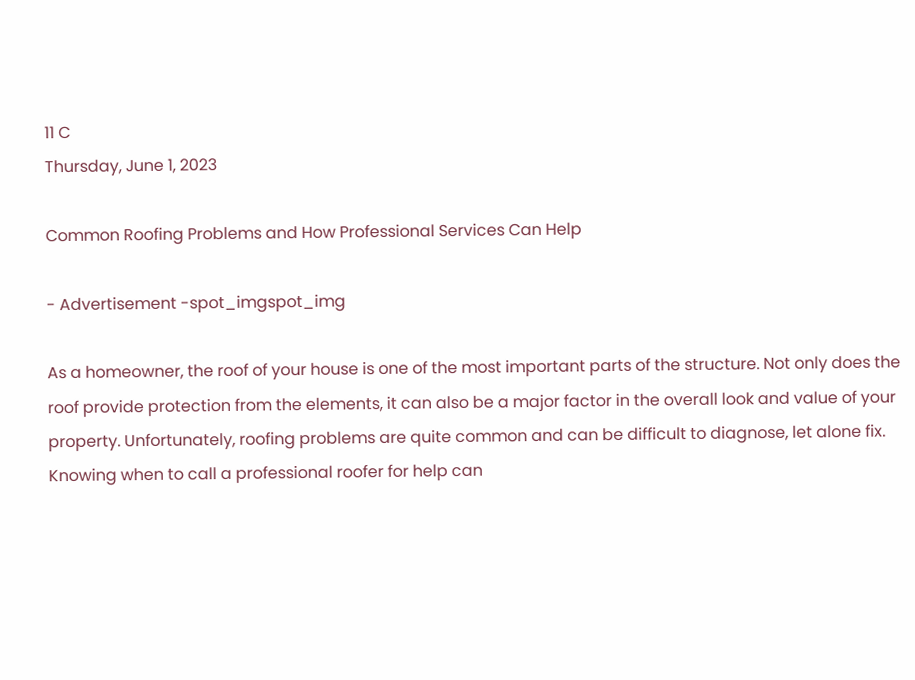11 C
Thursday, June 1, 2023

Common Roofing Problems and How Professional Services Can Help

- Advertisement -spot_imgspot_img

As a homeowner, the roof of your house is one of the most important parts of the structure. Not only does the roof provide protection from the elements, it can also be a major factor in the overall look and value of your property. Unfortunately, roofing problems are quite common and can be difficult to diagnose, let alone fix. Knowing when to call a professional roofer for help can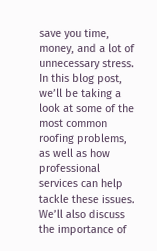save you time, money, and a lot of unnecessary stress. In this blog post, we’ll be taking a look at some of the most common roofing problems, as well as how professional services can help tackle these issues. We’ll also discuss the importance of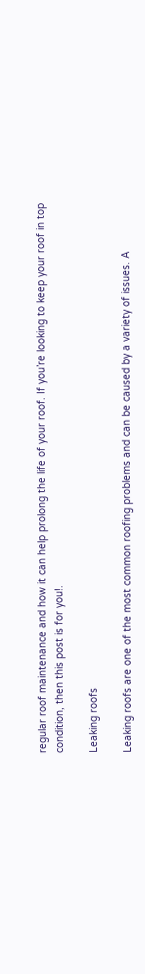regular roof maintenance and how it can help prolong the life of your roof. If you’re looking to keep your roof in top condition, then this post is for you!.

Leaking roofs

Leaking roofs are one of the most common roofing problems and can be caused by a variety of issues. A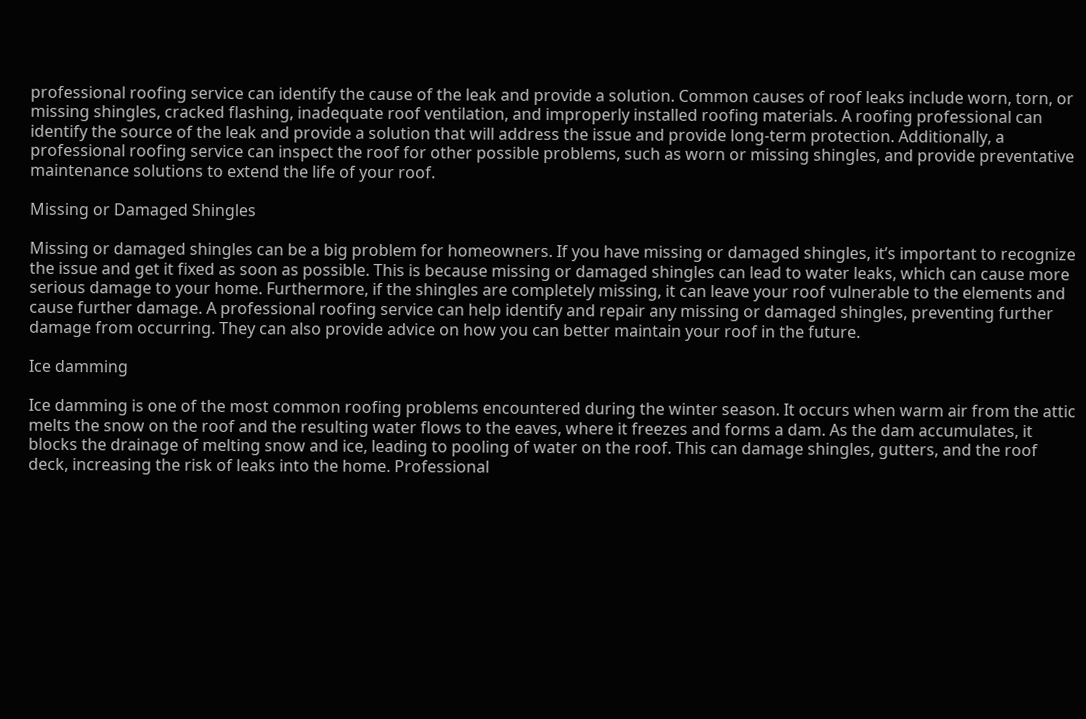professional roofing service can identify the cause of the leak and provide a solution. Common causes of roof leaks include worn, torn, or missing shingles, cracked flashing, inadequate roof ventilation, and improperly installed roofing materials. A roofing professional can identify the source of the leak and provide a solution that will address the issue and provide long-term protection. Additionally, a professional roofing service can inspect the roof for other possible problems, such as worn or missing shingles, and provide preventative maintenance solutions to extend the life of your roof.

Missing or Damaged Shingles

Missing or damaged shingles can be a big problem for homeowners. If you have missing or damaged shingles, it’s important to recognize the issue and get it fixed as soon as possible. This is because missing or damaged shingles can lead to water leaks, which can cause more serious damage to your home. Furthermore, if the shingles are completely missing, it can leave your roof vulnerable to the elements and cause further damage. A professional roofing service can help identify and repair any missing or damaged shingles, preventing further damage from occurring. They can also provide advice on how you can better maintain your roof in the future.

Ice damming

Ice damming is one of the most common roofing problems encountered during the winter season. It occurs when warm air from the attic melts the snow on the roof and the resulting water flows to the eaves, where it freezes and forms a dam. As the dam accumulates, it blocks the drainage of melting snow and ice, leading to pooling of water on the roof. This can damage shingles, gutters, and the roof deck, increasing the risk of leaks into the home. Professional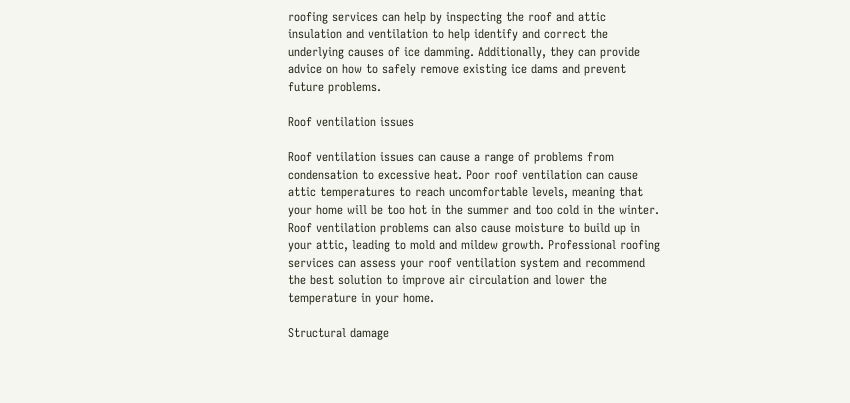roofing services can help by inspecting the roof and attic insulation and ventilation to help identify and correct the underlying causes of ice damming. Additionally, they can provide advice on how to safely remove existing ice dams and prevent future problems.

Roof ventilation issues

Roof ventilation issues can cause a range of problems from condensation to excessive heat. Poor roof ventilation can cause attic temperatures to reach uncomfortable levels, meaning that your home will be too hot in the summer and too cold in the winter. Roof ventilation problems can also cause moisture to build up in your attic, leading to mold and mildew growth. Professional roofing services can assess your roof ventilation system and recommend the best solution to improve air circulation and lower the temperature in your home.

Structural damage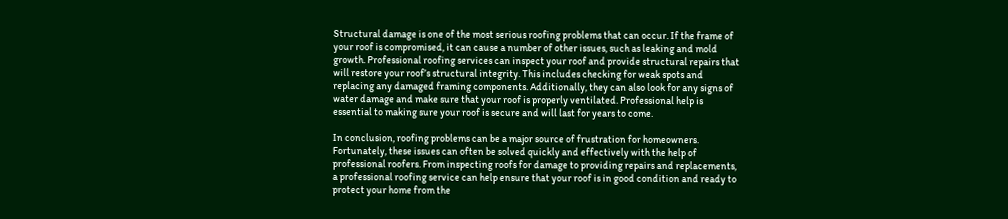Structural damage is one of the most serious roofing problems that can occur. If the frame of your roof is compromised, it can cause a number of other issues, such as leaking and mold growth. Professional roofing services can inspect your roof and provide structural repairs that will restore your roof’s structural integrity. This includes checking for weak spots and replacing any damaged framing components. Additionally, they can also look for any signs of water damage and make sure that your roof is properly ventilated. Professional help is essential to making sure your roof is secure and will last for years to come.

In conclusion, roofing problems can be a major source of frustration for homeowners. Fortunately, these issues can often be solved quickly and effectively with the help of professional roofers. From inspecting roofs for damage to providing repairs and replacements, a professional roofing service can help ensure that your roof is in good condition and ready to protect your home from the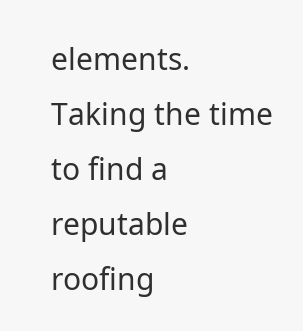elements. Taking the time to find a reputable roofing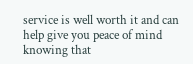service is well worth it and can help give you peace of mind knowing that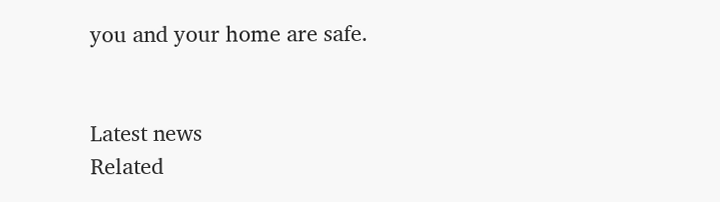you and your home are safe.


Latest news
Related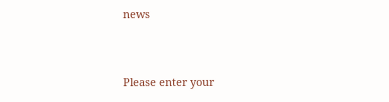news


Please enter your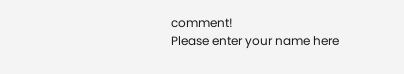comment!
Please enter your name here